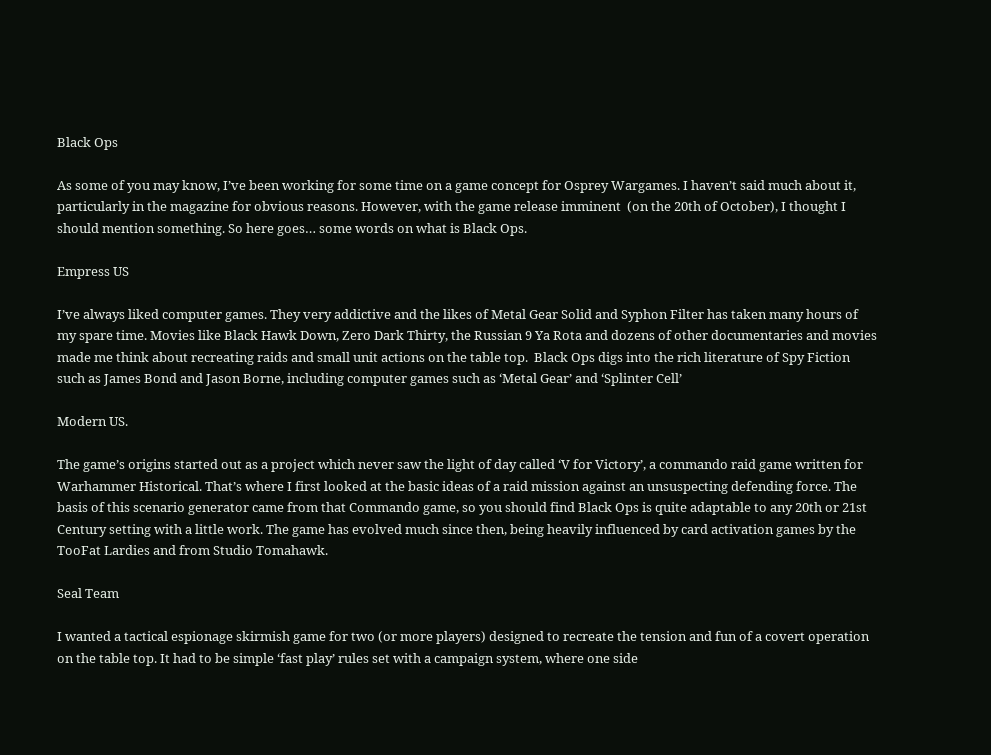Black Ops

As some of you may know, I’ve been working for some time on a game concept for Osprey Wargames. I haven’t said much about it, particularly in the magazine for obvious reasons. However, with the game release imminent  (on the 20th of October), I thought I should mention something. So here goes… some words on what is Black Ops.

Empress US

I’ve always liked computer games. They very addictive and the likes of Metal Gear Solid and Syphon Filter has taken many hours of my spare time. Movies like Black Hawk Down, Zero Dark Thirty, the Russian 9 Ya Rota and dozens of other documentaries and movies made me think about recreating raids and small unit actions on the table top.  Black Ops digs into the rich literature of Spy Fiction such as James Bond and Jason Borne, including computer games such as ‘Metal Gear’ and ‘Splinter Cell’

Modern US.

The game’s origins started out as a project which never saw the light of day called ‘V for Victory’, a commando raid game written for Warhammer Historical. That’s where I first looked at the basic ideas of a raid mission against an unsuspecting defending force. The basis of this scenario generator came from that Commando game, so you should find Black Ops is quite adaptable to any 20th or 21st Century setting with a little work. The game has evolved much since then, being heavily influenced by card activation games by the TooFat Lardies and from Studio Tomahawk.

Seal Team

I wanted a tactical espionage skirmish game for two (or more players) designed to recreate the tension and fun of a covert operation on the table top. It had to be simple ‘fast play’ rules set with a campaign system, where one side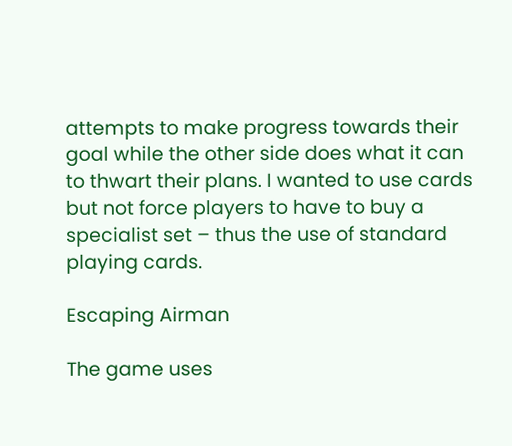attempts to make progress towards their goal while the other side does what it can to thwart their plans. I wanted to use cards but not force players to have to buy a specialist set – thus the use of standard playing cards.

Escaping Airman

The game uses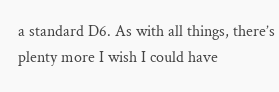a standard D6. As with all things, there’s plenty more I wish I could have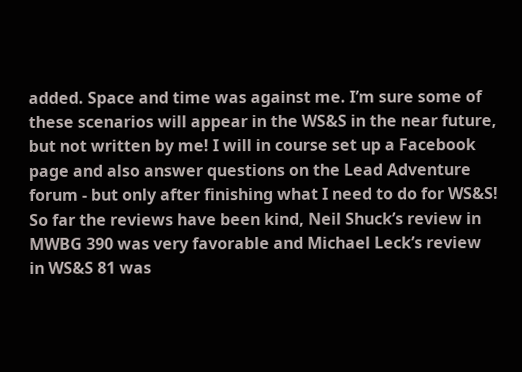added. Space and time was against me. I’m sure some of these scenarios will appear in the WS&S in the near future, but not written by me! I will in course set up a Facebook page and also answer questions on the Lead Adventure forum - but only after finishing what I need to do for WS&S!  So far the reviews have been kind, Neil Shuck’s review in MWBG 390 was very favorable and Michael Leck’s review in WS&S 81 was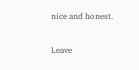nice and honest.

Leave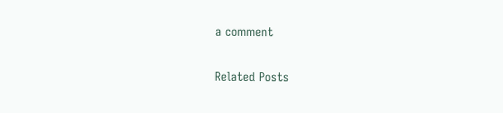a comment

Related Posts